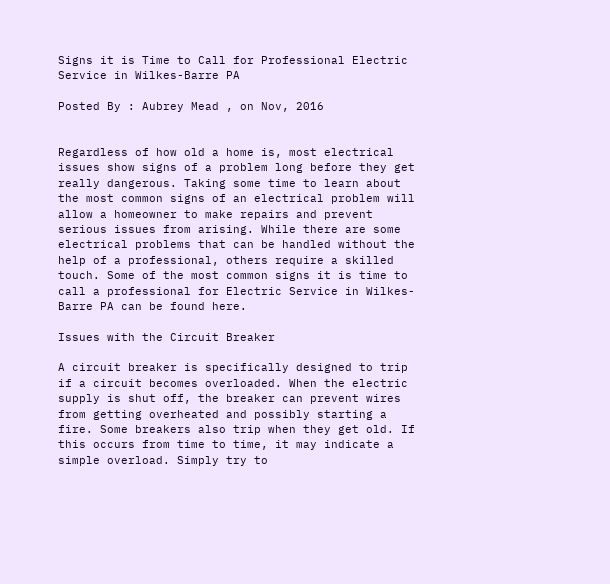Signs it is Time to Call for Professional Electric Service in Wilkes-Barre PA

Posted By : Aubrey Mead , on Nov, 2016


Regardless of how old a home is, most electrical issues show signs of a problem long before they get really dangerous. Taking some time to learn about the most common signs of an electrical problem will allow a homeowner to make repairs and prevent serious issues from arising. While there are some electrical problems that can be handled without the help of a professional, others require a skilled touch. Some of the most common signs it is time to call a professional for Electric Service in Wilkes-Barre PA can be found here.

Issues with the Circuit Breaker

A circuit breaker is specifically designed to trip if a circuit becomes overloaded. When the electric supply is shut off, the breaker can prevent wires from getting overheated and possibly starting a fire. Some breakers also trip when they get old. If this occurs from time to time, it may indicate a simple overload. Simply try to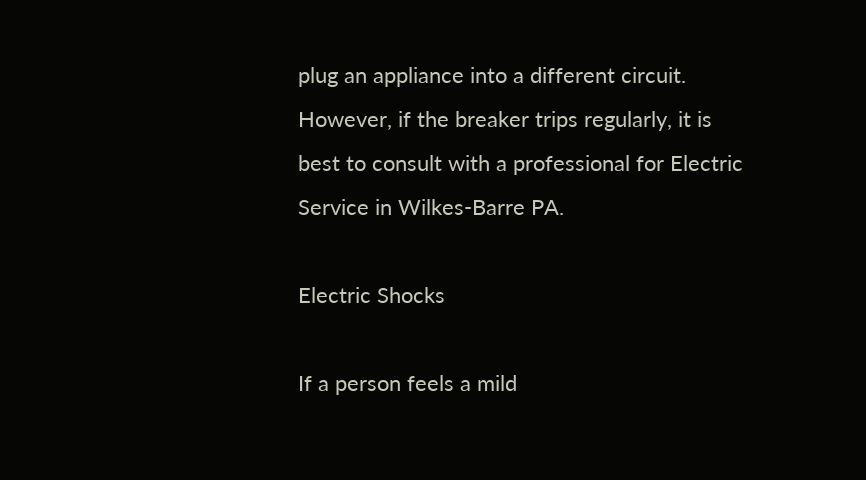plug an appliance into a different circuit. However, if the breaker trips regularly, it is best to consult with a professional for Electric Service in Wilkes-Barre PA.

Electric Shocks

If a person feels a mild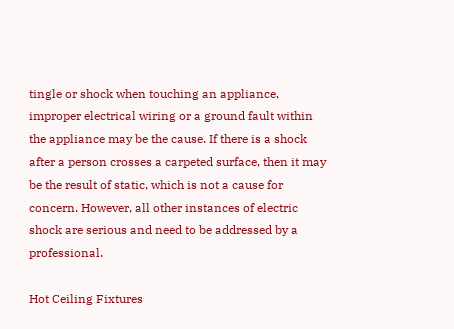tingle or shock when touching an appliance, improper electrical wiring or a ground fault within the appliance may be the cause. If there is a shock after a person crosses a carpeted surface, then it may be the result of static, which is not a cause for concern. However, all other instances of electric shock are serious and need to be addressed by a professional.

Hot Ceiling Fixtures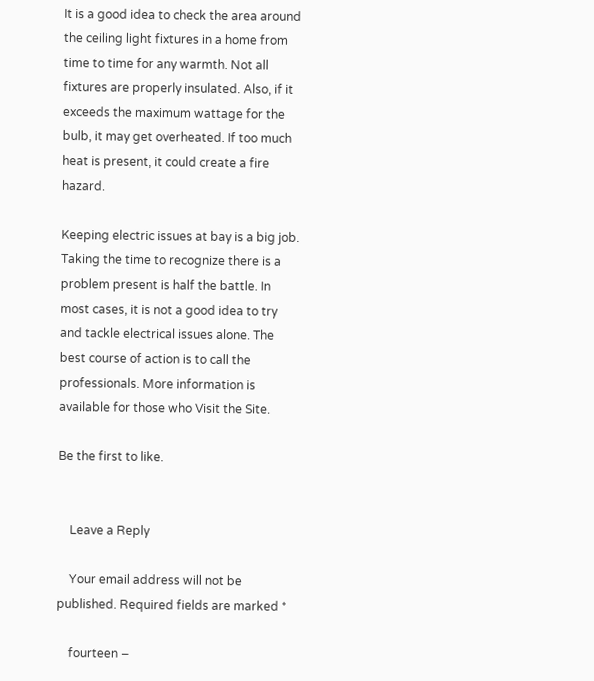It is a good idea to check the area around the ceiling light fixtures in a home from time to time for any warmth. Not all fixtures are properly insulated. Also, if it exceeds the maximum wattage for the bulb, it may get overheated. If too much heat is present, it could create a fire hazard.

Keeping electric issues at bay is a big job. Taking the time to recognize there is a problem present is half the battle. In most cases, it is not a good idea to try and tackle electrical issues alone. The best course of action is to call the professionals. More information is available for those who Visit the Site.

Be the first to like.


    Leave a Reply

    Your email address will not be published. Required fields are marked *

    fourteen −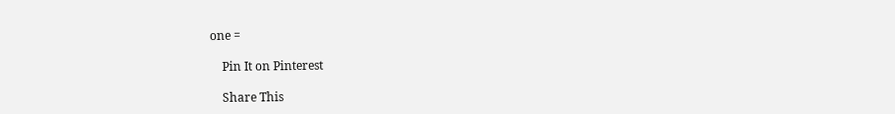one =

    Pin It on Pinterest

    Share This